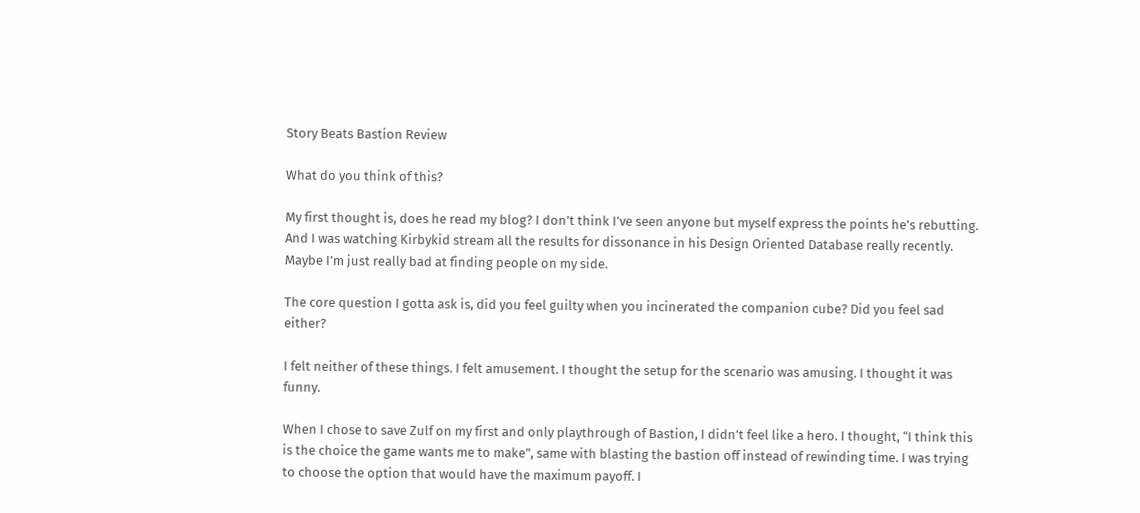Story Beats Bastion Review

What do you think of this?

My first thought is, does he read my blog? I don’t think I’ve seen anyone but myself express the points he’s rebutting. And I was watching Kirbykid stream all the results for dissonance in his Design Oriented Database really recently. Maybe I’m just really bad at finding people on my side.

The core question I gotta ask is, did you feel guilty when you incinerated the companion cube? Did you feel sad either?

I felt neither of these things. I felt amusement. I thought the setup for the scenario was amusing. I thought it was funny.

When I chose to save Zulf on my first and only playthrough of Bastion, I didn’t feel like a hero. I thought, “I think this is the choice the game wants me to make”, same with blasting the bastion off instead of rewinding time. I was trying to choose the option that would have the maximum payoff. I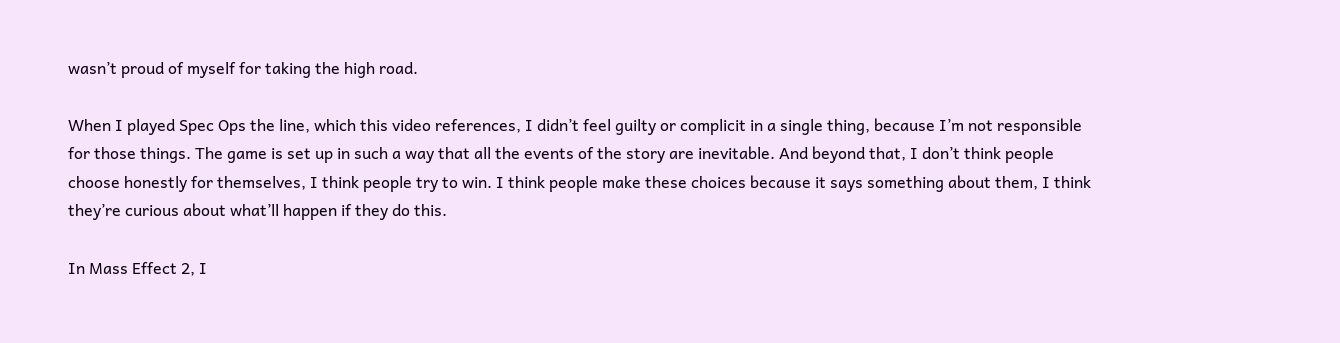wasn’t proud of myself for taking the high road.

When I played Spec Ops the line, which this video references, I didn’t feel guilty or complicit in a single thing, because I’m not responsible for those things. The game is set up in such a way that all the events of the story are inevitable. And beyond that, I don’t think people choose honestly for themselves, I think people try to win. I think people make these choices because it says something about them, I think they’re curious about what’ll happen if they do this.

In Mass Effect 2, I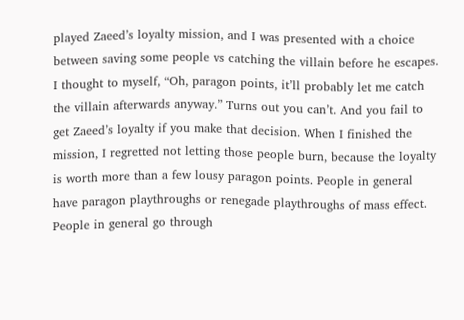played Zaeed’s loyalty mission, and I was presented with a choice between saving some people vs catching the villain before he escapes. I thought to myself, “Oh, paragon points, it’ll probably let me catch the villain afterwards anyway.” Turns out you can’t. And you fail to get Zaeed’s loyalty if you make that decision. When I finished the mission, I regretted not letting those people burn, because the loyalty is worth more than a few lousy paragon points. People in general have paragon playthroughs or renegade playthroughs of mass effect. People in general go through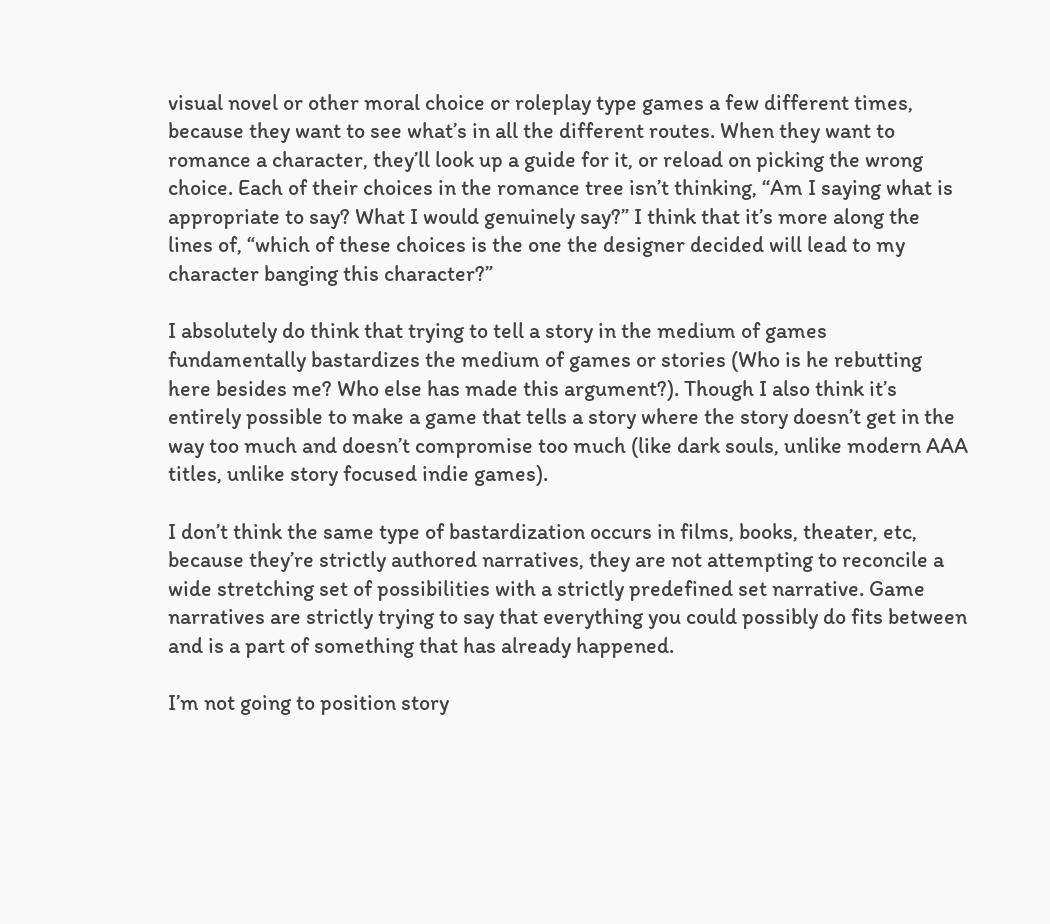visual novel or other moral choice or roleplay type games a few different times, because they want to see what’s in all the different routes. When they want to romance a character, they’ll look up a guide for it, or reload on picking the wrong choice. Each of their choices in the romance tree isn’t thinking, “Am I saying what is appropriate to say? What I would genuinely say?” I think that it’s more along the lines of, “which of these choices is the one the designer decided will lead to my character banging this character?”

I absolutely do think that trying to tell a story in the medium of games fundamentally bastardizes the medium of games or stories (Who is he rebutting here besides me? Who else has made this argument?). Though I also think it’s entirely possible to make a game that tells a story where the story doesn’t get in the way too much and doesn’t compromise too much (like dark souls, unlike modern AAA titles, unlike story focused indie games).

I don’t think the same type of bastardization occurs in films, books, theater, etc, because they’re strictly authored narratives, they are not attempting to reconcile a wide stretching set of possibilities with a strictly predefined set narrative. Game narratives are strictly trying to say that everything you could possibly do fits between and is a part of something that has already happened.

I’m not going to position story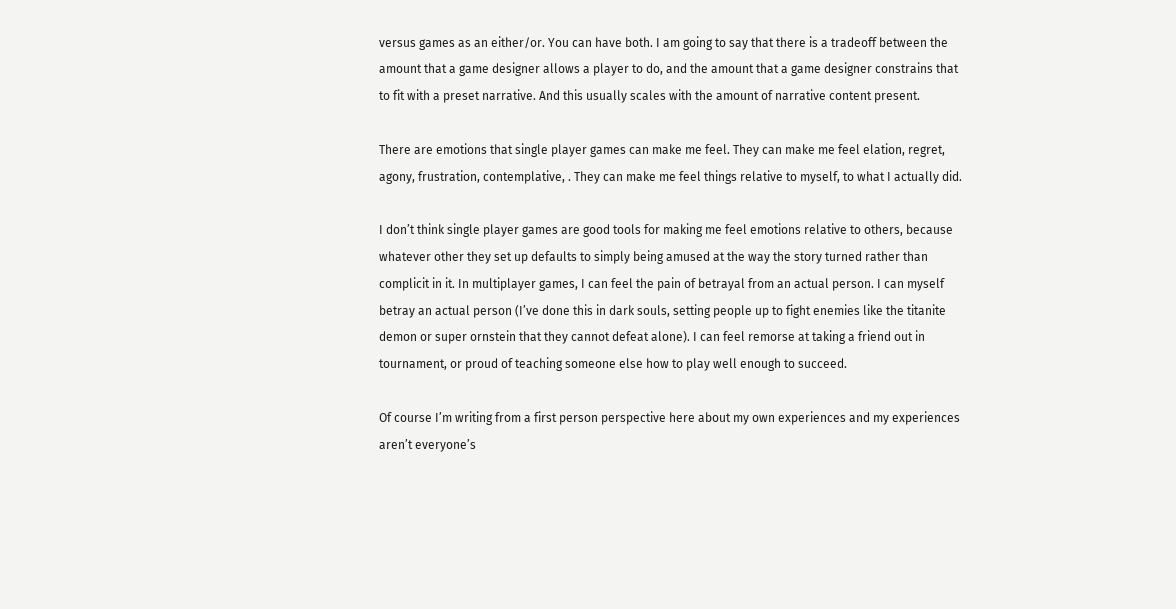versus games as an either/or. You can have both. I am going to say that there is a tradeoff between the amount that a game designer allows a player to do, and the amount that a game designer constrains that to fit with a preset narrative. And this usually scales with the amount of narrative content present.

There are emotions that single player games can make me feel. They can make me feel elation, regret, agony, frustration, contemplative, . They can make me feel things relative to myself, to what I actually did.

I don’t think single player games are good tools for making me feel emotions relative to others, because whatever other they set up defaults to simply being amused at the way the story turned rather than complicit in it. In multiplayer games, I can feel the pain of betrayal from an actual person. I can myself betray an actual person (I’ve done this in dark souls, setting people up to fight enemies like the titanite demon or super ornstein that they cannot defeat alone). I can feel remorse at taking a friend out in tournament, or proud of teaching someone else how to play well enough to succeed.

Of course I’m writing from a first person perspective here about my own experiences and my experiences aren’t everyone’s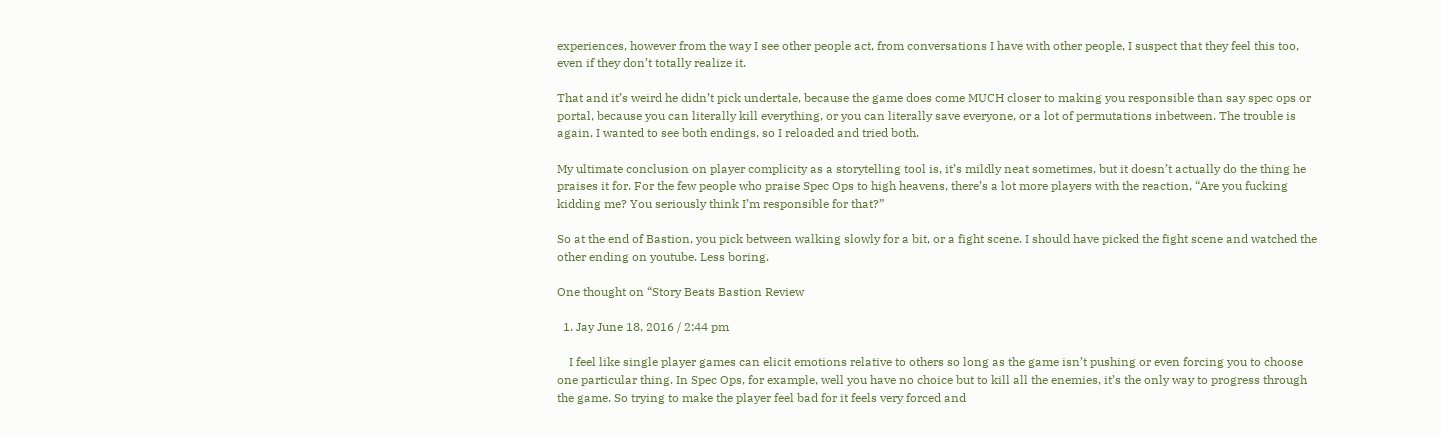experiences, however from the way I see other people act, from conversations I have with other people, I suspect that they feel this too, even if they don’t totally realize it.

That and it’s weird he didn’t pick undertale, because the game does come MUCH closer to making you responsible than say spec ops or portal, because you can literally kill everything, or you can literally save everyone, or a lot of permutations inbetween. The trouble is again, I wanted to see both endings, so I reloaded and tried both.

My ultimate conclusion on player complicity as a storytelling tool is, it’s mildly neat sometimes, but it doesn’t actually do the thing he praises it for. For the few people who praise Spec Ops to high heavens, there’s a lot more players with the reaction, “Are you fucking kidding me? You seriously think I’m responsible for that?”

So at the end of Bastion, you pick between walking slowly for a bit, or a fight scene. I should have picked the fight scene and watched the other ending on youtube. Less boring.

One thought on “Story Beats Bastion Review

  1. Jay June 18, 2016 / 2:44 pm

    I feel like single player games can elicit emotions relative to others so long as the game isn’t pushing or even forcing you to choose one particular thing. In Spec Ops, for example, well you have no choice but to kill all the enemies, it’s the only way to progress through the game. So trying to make the player feel bad for it feels very forced and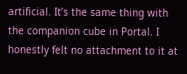artificial. It’s the same thing with the companion cube in Portal. I honestly felt no attachment to it at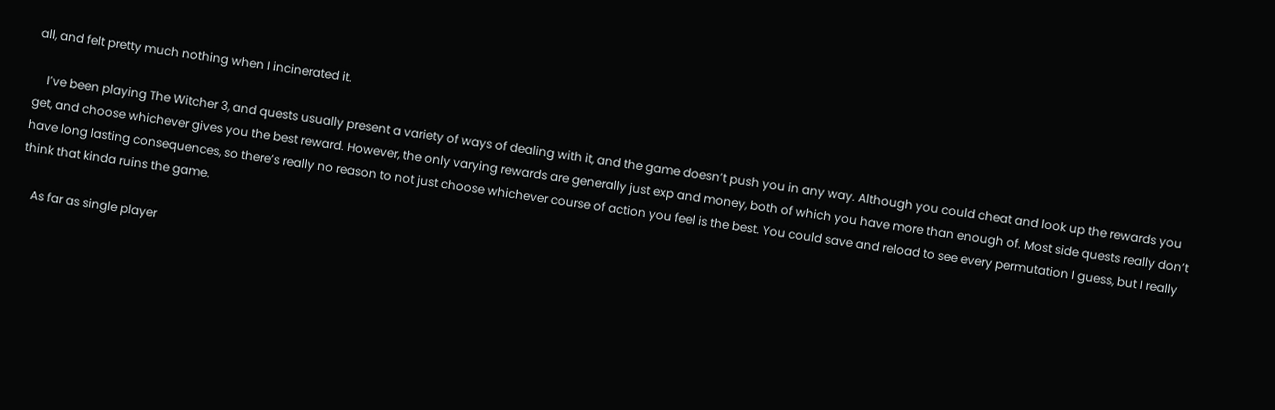all, and felt pretty much nothing when I incinerated it.

    I’ve been playing The Witcher 3, and quests usually present a variety of ways of dealing with it, and the game doesn’t push you in any way. Although you could cheat and look up the rewards you get, and choose whichever gives you the best reward. However, the only varying rewards are generally just exp and money, both of which you have more than enough of. Most side quests really don’t have long lasting consequences, so there’s really no reason to not just choose whichever course of action you feel is the best. You could save and reload to see every permutation I guess, but I really think that kinda ruins the game.

    As far as single player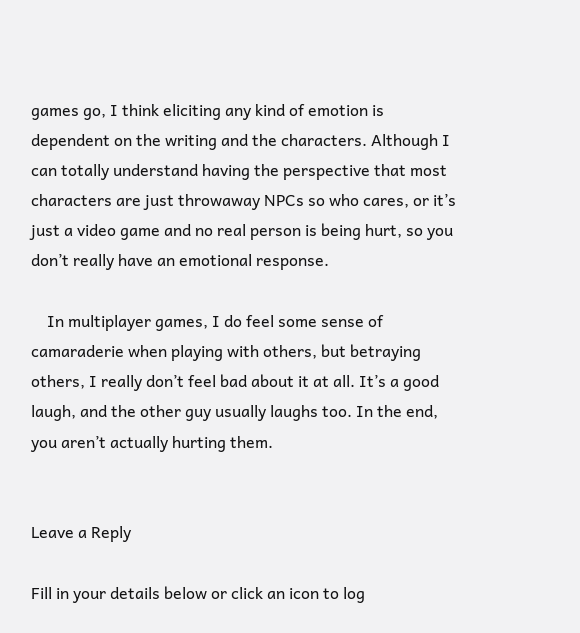games go, I think eliciting any kind of emotion is dependent on the writing and the characters. Although I can totally understand having the perspective that most characters are just throwaway NPCs so who cares, or it’s just a video game and no real person is being hurt, so you don’t really have an emotional response.

    In multiplayer games, I do feel some sense of camaraderie when playing with others, but betraying others, I really don’t feel bad about it at all. It’s a good laugh, and the other guy usually laughs too. In the end, you aren’t actually hurting them.


Leave a Reply

Fill in your details below or click an icon to log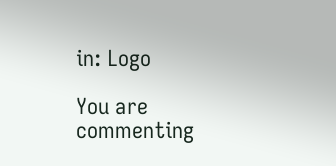in: Logo

You are commenting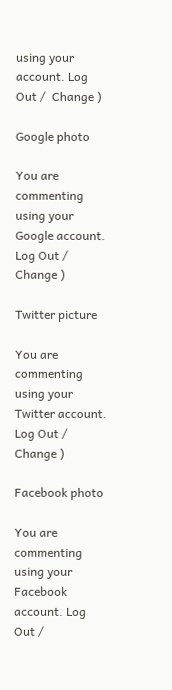using your account. Log Out /  Change )

Google photo

You are commenting using your Google account. Log Out /  Change )

Twitter picture

You are commenting using your Twitter account. Log Out /  Change )

Facebook photo

You are commenting using your Facebook account. Log Out /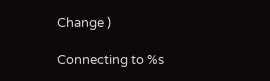Change )

Connecting to %s